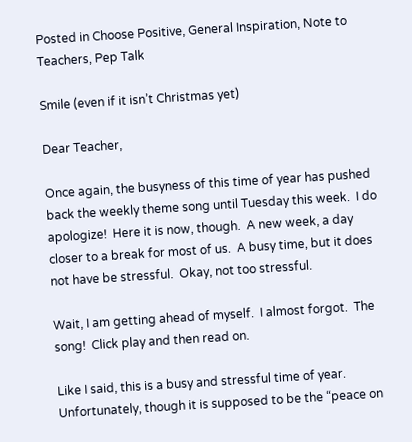Posted in Choose Positive, General Inspiration, Note to Teachers, Pep Talk

Smile (even if it isn’t Christmas yet)

Dear Teacher,

Once again, the busyness of this time of year has pushed back the weekly theme song until Tuesday this week.  I do apologize!  Here it is now, though.  A new week, a day closer to a break for most of us.  A busy time, but it does not have be stressful.  Okay, not too stressful.

Wait, I am getting ahead of myself.  I almost forgot.  The song!  Click play and then read on.

Like I said, this is a busy and stressful time of year.  Unfortunately, though it is supposed to be the “peace on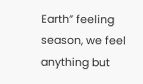Earth” feeling season, we feel anything but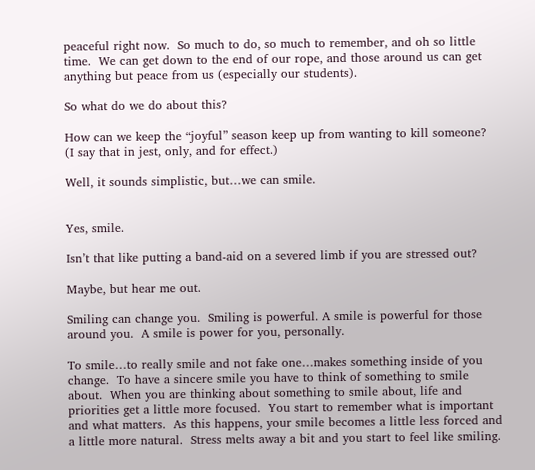peaceful right now.  So much to do, so much to remember, and oh so little time.  We can get down to the end of our rope, and those around us can get anything but peace from us (especially our students).

So what do we do about this?

How can we keep the “joyful” season keep up from wanting to kill someone?  (I say that in jest, only, and for effect.)

Well, it sounds simplistic, but…we can smile.


Yes, smile.

Isn’t that like putting a band-aid on a severed limb if you are stressed out?

Maybe, but hear me out.

Smiling can change you.  Smiling is powerful. A smile is powerful for those around you.  A smile is power for you, personally.

To smile…to really smile and not fake one…makes something inside of you change.  To have a sincere smile you have to think of something to smile about.  When you are thinking about something to smile about, life and priorities get a little more focused.  You start to remember what is important and what matters.  As this happens, your smile becomes a little less forced and a little more natural.  Stress melts away a bit and you start to feel like smiling.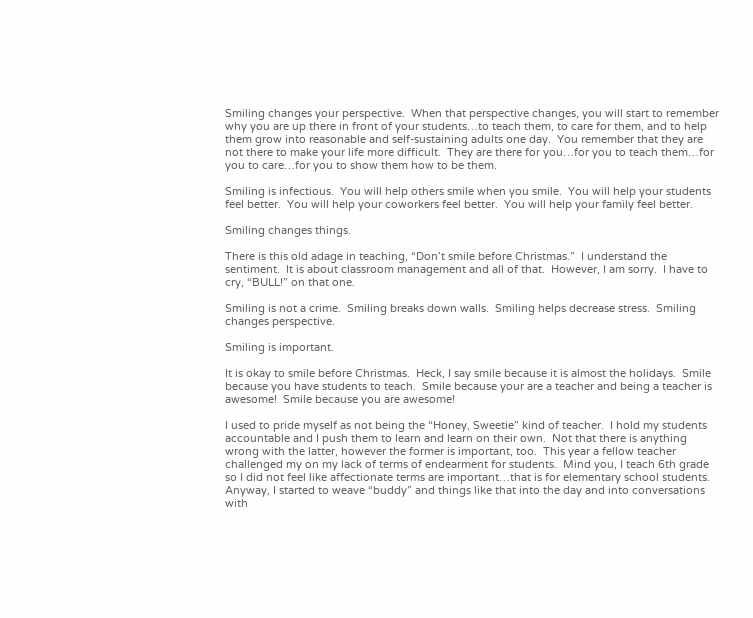Smiling changes your perspective.  When that perspective changes, you will start to remember why you are up there in front of your students…to teach them, to care for them, and to help them grow into reasonable and self-sustaining adults one day.  You remember that they are not there to make your life more difficult.  They are there for you…for you to teach them…for you to care…for you to show them how to be them.

Smiling is infectious.  You will help others smile when you smile.  You will help your students feel better.  You will help your coworkers feel better.  You will help your family feel better.

Smiling changes things.

There is this old adage in teaching, “Don’t smile before Christmas.”  I understand the sentiment.  It is about classroom management and all of that.  However, I am sorry.  I have to cry, “BULL!” on that one.

Smiling is not a crime.  Smiling breaks down walls.  Smiling helps decrease stress.  Smiling changes perspective.

Smiling is important.

It is okay to smile before Christmas.  Heck, I say smile because it is almost the holidays.  Smile because you have students to teach.  Smile because your are a teacher and being a teacher is awesome!  Smile because you are awesome!

I used to pride myself as not being the “Honey, Sweetie” kind of teacher.  I hold my students accountable and I push them to learn and learn on their own.  Not that there is anything wrong with the latter, however the former is important, too.  This year a fellow teacher challenged my on my lack of terms of endearment for students.  Mind you, I teach 6th grade so I did not feel like affectionate terms are important…that is for elementary school students.  Anyway, I started to weave “buddy” and things like that into the day and into conversations with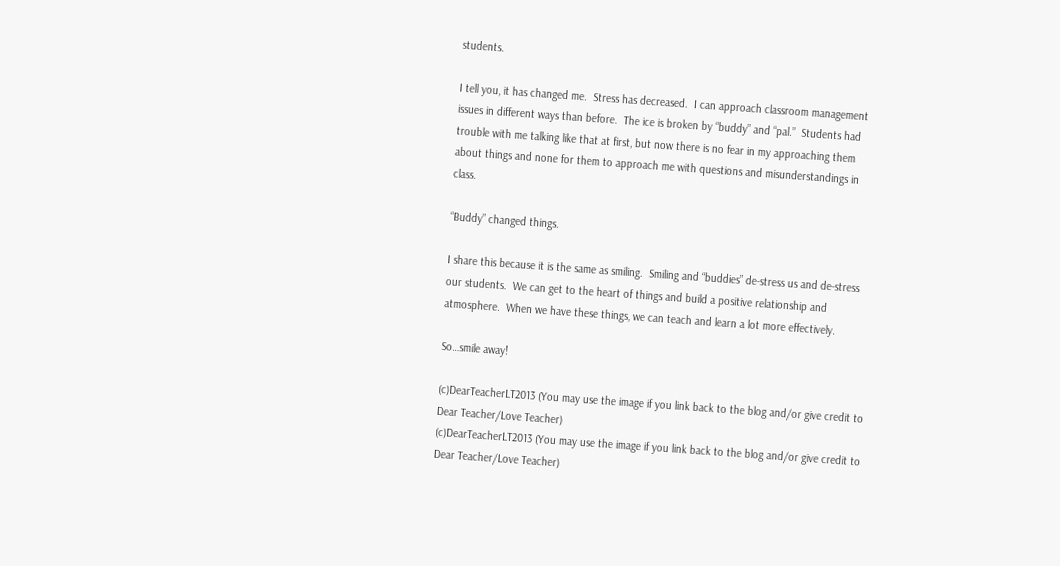students.

I tell you, it has changed me.  Stress has decreased.  I can approach classroom management issues in different ways than before.  The ice is broken by “buddy” and “pal.”  Students had trouble with me talking like that at first, but now there is no fear in my approaching them about things and none for them to approach me with questions and misunderstandings in class.

“Buddy” changed things.

I share this because it is the same as smiling.  Smiling and “buddies” de-stress us and de-stress our students.  We can get to the heart of things and build a positive relationship and atmosphere.  When we have these things, we can teach and learn a lot more effectively.

So…smile away!

(c)DearTeacherLT2013 (You may use the image if you link back to the blog and/or give credit to Dear Teacher/Love Teacher)
(c)DearTeacherLT2013 (You may use the image if you link back to the blog and/or give credit to Dear Teacher/Love Teacher)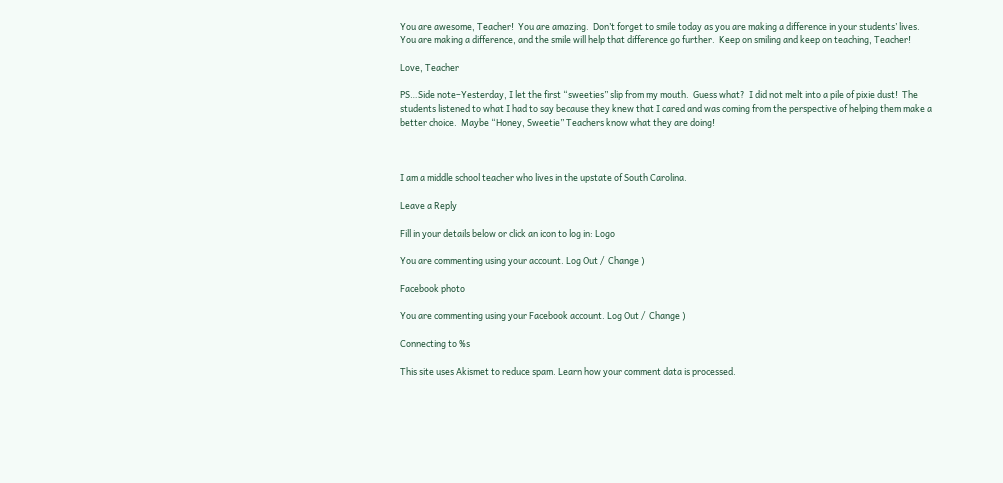You are awesome, Teacher!  You are amazing.  Don’t forget to smile today as you are making a difference in your students’ lives.  You are making a difference, and the smile will help that difference go further.  Keep on smiling and keep on teaching, Teacher!

Love, Teacher

PS…Side note–Yesterday, I let the first “sweeties” slip from my mouth.  Guess what?  I did not melt into a pile of pixie dust!  The students listened to what I had to say because they knew that I cared and was coming from the perspective of helping them make a better choice.  Maybe “Honey, Sweetie” Teachers know what they are doing!



I am a middle school teacher who lives in the upstate of South Carolina.

Leave a Reply

Fill in your details below or click an icon to log in: Logo

You are commenting using your account. Log Out /  Change )

Facebook photo

You are commenting using your Facebook account. Log Out /  Change )

Connecting to %s

This site uses Akismet to reduce spam. Learn how your comment data is processed.